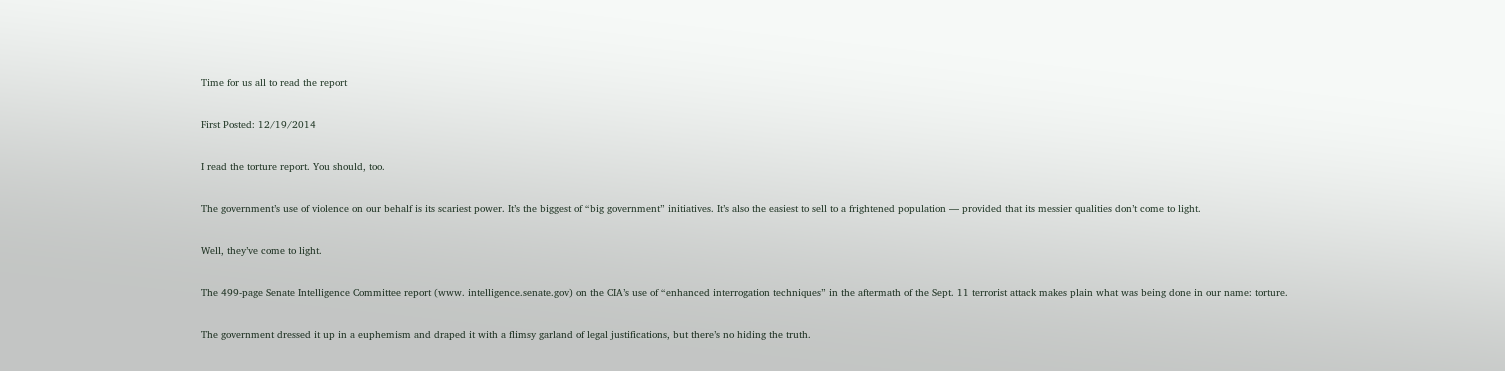Time for us all to read the report

First Posted: 12/19/2014

I read the torture report. You should, too.

The government’s use of violence on our behalf is its scariest power. It’s the biggest of “big government” initiatives. It’s also the easiest to sell to a frightened population — provided that its messier qualities don’t come to light.

Well, they’ve come to light.

The 499-page Senate Intelligence Committee report (www. intelligence.senate.gov) on the CIA’s use of “enhanced interrogation techniques” in the aftermath of the Sept. 11 terrorist attack makes plain what was being done in our name: torture.

The government dressed it up in a euphemism and draped it with a flimsy garland of legal justifications, but there’s no hiding the truth.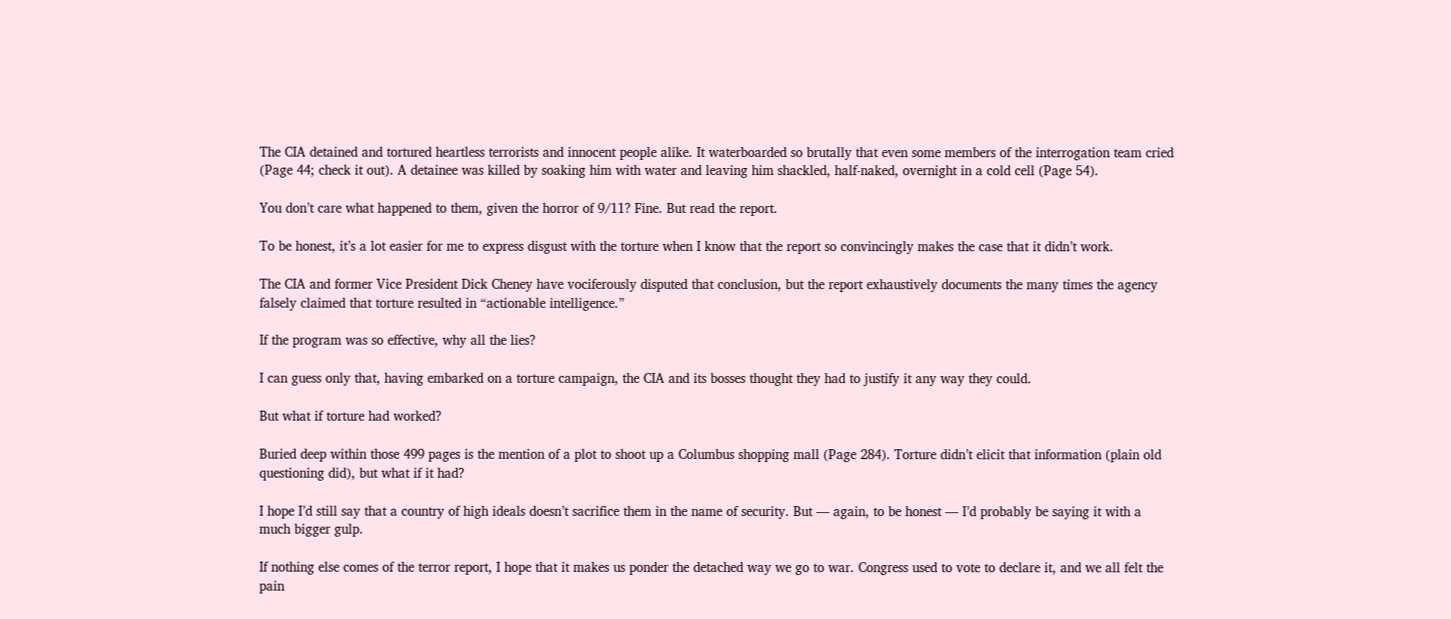The CIA detained and tortured heartless terrorists and innocent people alike. It waterboarded so brutally that even some members of the interrogation team cried (Page 44; check it out). A detainee was killed by soaking him with water and leaving him shackled, half-naked, overnight in a cold cell (Page 54).

You don’t care what happened to them, given the horror of 9/11? Fine. But read the report.

To be honest, it’s a lot easier for me to express disgust with the torture when I know that the report so convincingly makes the case that it didn’t work.

The CIA and former Vice President Dick Cheney have vociferously disputed that conclusion, but the report exhaustively documents the many times the agency falsely claimed that torture resulted in “actionable intelligence.”

If the program was so effective, why all the lies?

I can guess only that, having embarked on a torture campaign, the CIA and its bosses thought they had to justify it any way they could.

But what if torture had worked?

Buried deep within those 499 pages is the mention of a plot to shoot up a Columbus shopping mall (Page 284). Torture didn’t elicit that information (plain old questioning did), but what if it had?

I hope I’d still say that a country of high ideals doesn’t sacrifice them in the name of security. But — again, to be honest — I’d probably be saying it with a much bigger gulp.

If nothing else comes of the terror report, I hope that it makes us ponder the detached way we go to war. Congress used to vote to declare it, and we all felt the pain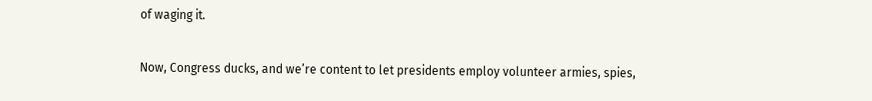of waging it.

Now, Congress ducks, and we’re content to let presidents employ volunteer armies, spies,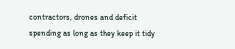contractors, drones and deficit spending as long as they keep it tidy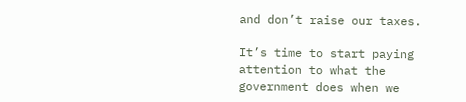and don’t raise our taxes.

It’s time to start paying attention to what the government does when we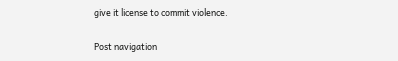give it license to commit violence.

Post navigation